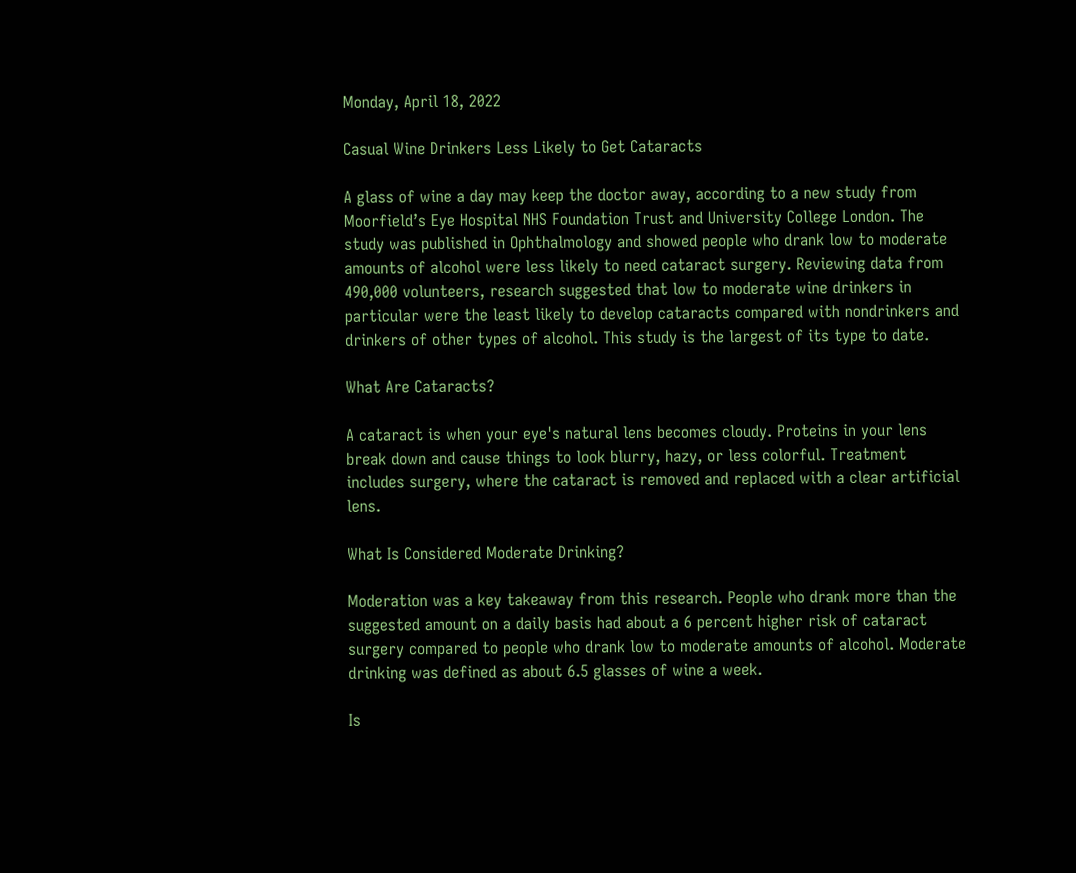Monday, April 18, 2022

Casual Wine Drinkers Less Likely to Get Cataracts

A glass of wine a day may keep the doctor away, according to a new study from Moorfield’s Eye Hospital NHS Foundation Trust and University College London. The study was published in Ophthalmology and showed people who drank low to moderate amounts of alcohol were less likely to need cataract surgery. Reviewing data from 490,000 volunteers, research suggested that low to moderate wine drinkers in particular were the least likely to develop cataracts compared with nondrinkers and drinkers of other types of alcohol. This study is the largest of its type to date.

What Are Cataracts?

A cataract is when your eye's natural lens becomes cloudy. Proteins in your lens break down and cause things to look blurry, hazy, or less colorful. Treatment includes surgery, where the cataract is removed and replaced with a clear artificial lens.

What Is Considered Moderate Drinking?

Moderation was a key takeaway from this research. People who drank more than the suggested amount on a daily basis had about a 6 percent higher risk of cataract surgery compared to people who drank low to moderate amounts of alcohol. Moderate drinking was defined as about 6.5 glasses of wine a week.

Is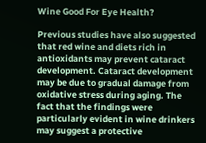Wine Good For Eye Health?

Previous studies have also suggested that red wine and diets rich in antioxidants may prevent cataract development. Cataract development may be due to gradual damage from oxidative stress during aging. The fact that the findings were particularly evident in wine drinkers may suggest a protective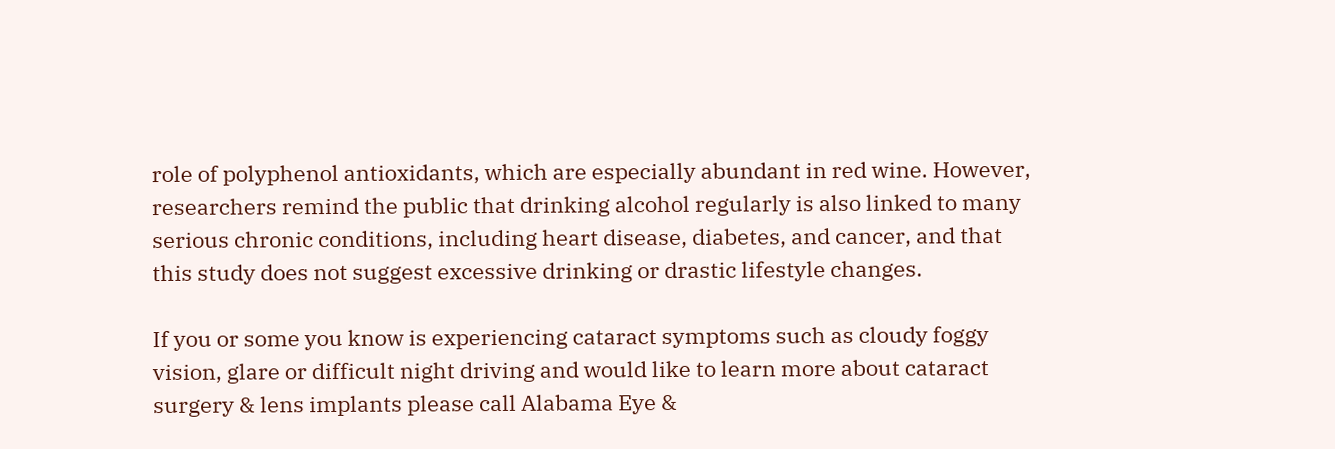role of polyphenol antioxidants, which are especially abundant in red wine. However, researchers remind the public that drinking alcohol regularly is also linked to many serious chronic conditions, including heart disease, diabetes, and cancer, and that this study does not suggest excessive drinking or drastic lifestyle changes.

If you or some you know is experiencing cataract symptoms such as cloudy foggy vision, glare or difficult night driving and would like to learn more about cataract surgery & lens implants please call Alabama Eye &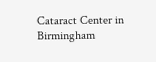Cataract Center in Birmingham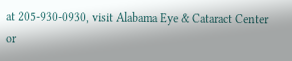at 205-930-0930, visit Alabama Eye & Cataract Center or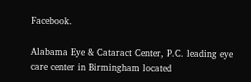Facebook.

Alabama Eye & Cataract Center, P.C. leading eye care center in Birmingham located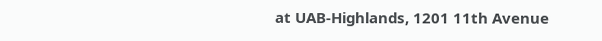at UAB-Highlands, 1201 11th Avenue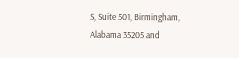S, Suite 501, Birmingham, Alabama 35205 and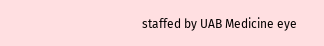staffed by UAB Medicine eye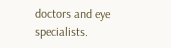doctors and eye specialists.